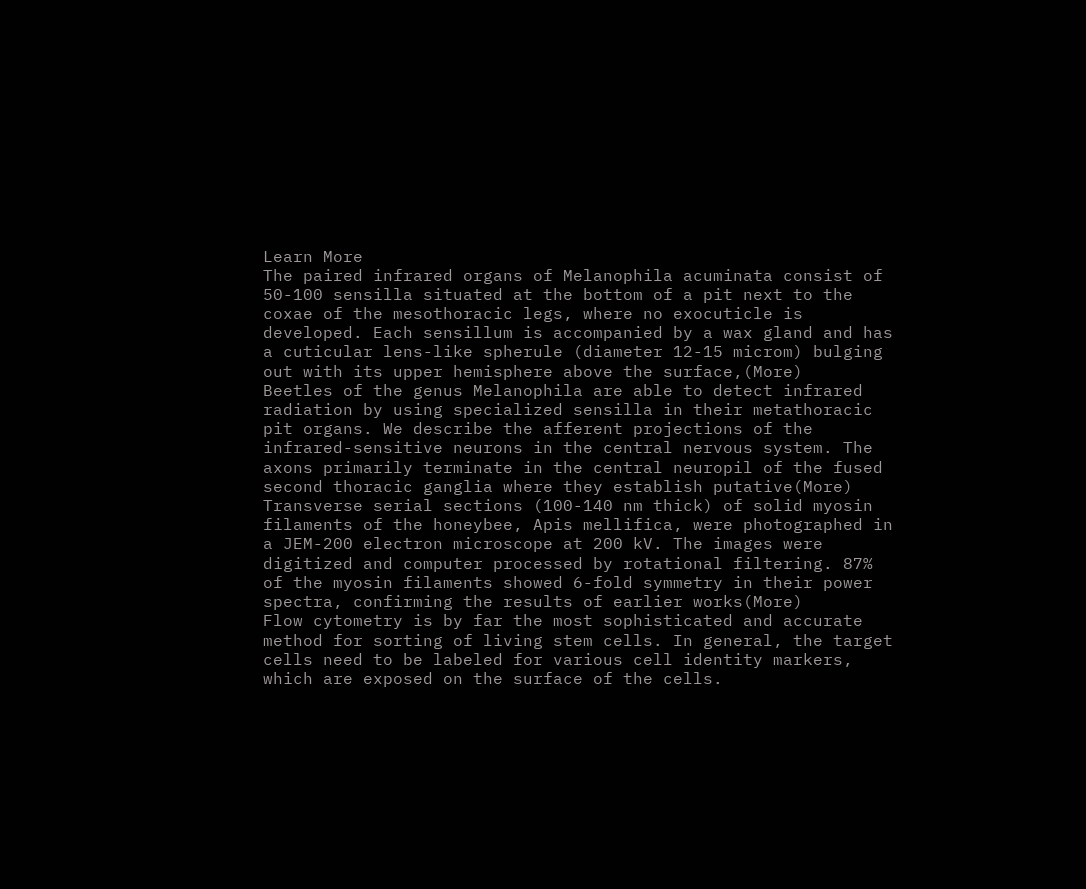Learn More
The paired infrared organs of Melanophila acuminata consist of 50-100 sensilla situated at the bottom of a pit next to the coxae of the mesothoracic legs, where no exocuticle is developed. Each sensillum is accompanied by a wax gland and has a cuticular lens-like spherule (diameter 12-15 microm) bulging out with its upper hemisphere above the surface,(More)
Beetles of the genus Melanophila are able to detect infrared radiation by using specialized sensilla in their metathoracic pit organs. We describe the afferent projections of the infrared-sensitive neurons in the central nervous system. The axons primarily terminate in the central neuropil of the fused second thoracic ganglia where they establish putative(More)
Transverse serial sections (100-140 nm thick) of solid myosin filaments of the honeybee, Apis mellifica, were photographed in a JEM-200 electron microscope at 200 kV. The images were digitized and computer processed by rotational filtering. 87% of the myosin filaments showed 6-fold symmetry in their power spectra, confirming the results of earlier works(More)
Flow cytometry is by far the most sophisticated and accurate method for sorting of living stem cells. In general, the target cells need to be labeled for various cell identity markers, which are exposed on the surface of the cells.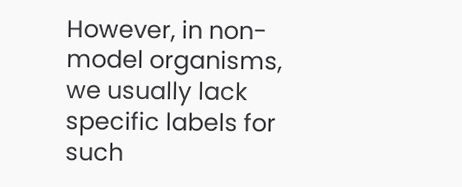However, in non-model organisms, we usually lack specific labels for such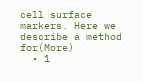cell surface markers. Here we describe a method for(More)
  • 1